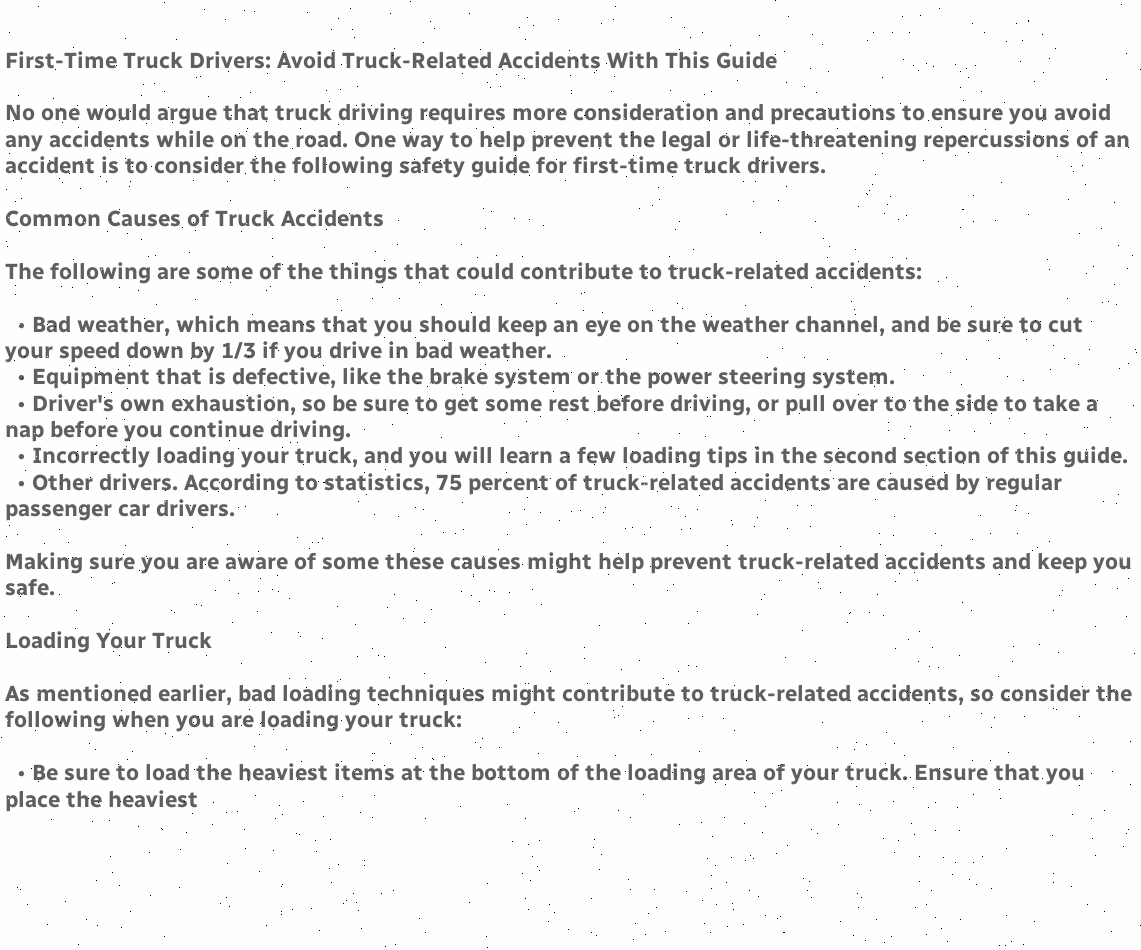First-Time Truck Drivers: Avoid Truck-Related Accidents With This Guide

No one would argue that truck driving requires more consideration and precautions to ensure you avoid any accidents while on the road. One way to help prevent the legal or life-threatening repercussions of an accident is to consider the following safety guide for first-time truck drivers.

Common Causes of Truck Accidents

The following are some of the things that could contribute to truck-related accidents:

  • Bad weather, which means that you should keep an eye on the weather channel, and be sure to cut your speed down by 1/3 if you drive in bad weather.
  • Equipment that is defective, like the brake system or the power steering system.
  • Driver's own exhaustion, so be sure to get some rest before driving, or pull over to the side to take a nap before you continue driving.
  • Incorrectly loading your truck, and you will learn a few loading tips in the second section of this guide.
  • Other drivers. According to statistics, 75 percent of truck-related accidents are caused by regular passenger car drivers.

Making sure you are aware of some these causes might help prevent truck-related accidents and keep you safe.

Loading Your Truck

As mentioned earlier, bad loading techniques might contribute to truck-related accidents, so consider the following when you are loading your truck:

  • Be sure to load the heaviest items at the bottom of the loading area of your truck. Ensure that you place the heaviest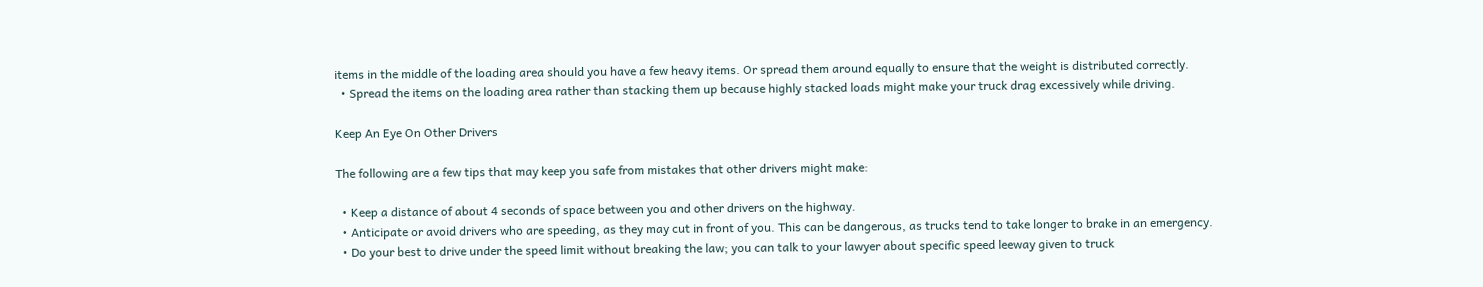items in the middle of the loading area should you have a few heavy items. Or spread them around equally to ensure that the weight is distributed correctly.
  • Spread the items on the loading area rather than stacking them up because highly stacked loads might make your truck drag excessively while driving.

Keep An Eye On Other Drivers

The following are a few tips that may keep you safe from mistakes that other drivers might make:

  • Keep a distance of about 4 seconds of space between you and other drivers on the highway.
  • Anticipate or avoid drivers who are speeding, as they may cut in front of you. This can be dangerous, as trucks tend to take longer to brake in an emergency.
  • Do your best to drive under the speed limit without breaking the law; you can talk to your lawyer about specific speed leeway given to truck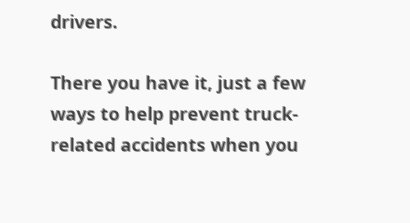drivers.

There you have it, just a few ways to help prevent truck-related accidents when you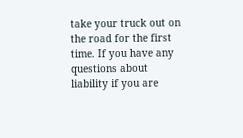take your truck out on the road for the first time. If you have any questions about liability if you are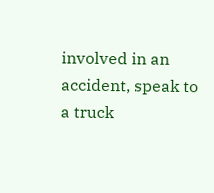involved in an accident, speak to a truck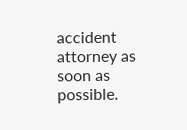accident attorney as soon as possible.